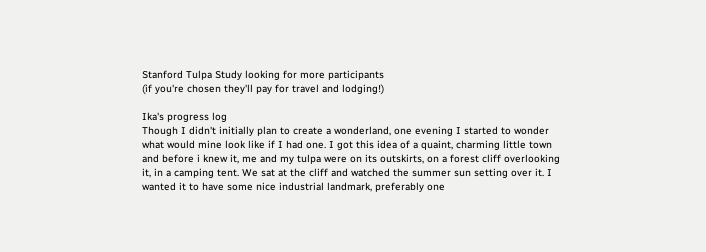Stanford Tulpa Study looking for more participants
(if you're chosen they'll pay for travel and lodging!)

Ika's progress log
Though I didn't initially plan to create a wonderland, one evening I started to wonder what would mine look like if I had one. I got this idea of a quaint, charming little town and before i knew it, me and my tulpa were on its outskirts, on a forest cliff overlooking it, in a camping tent. We sat at the cliff and watched the summer sun setting over it. I wanted it to have some nice industrial landmark, preferably one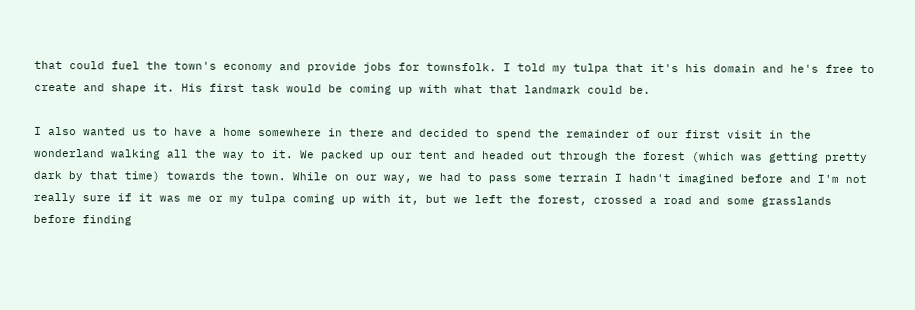that could fuel the town's economy and provide jobs for townsfolk. I told my tulpa that it's his domain and he's free to create and shape it. His first task would be coming up with what that landmark could be.

I also wanted us to have a home somewhere in there and decided to spend the remainder of our first visit in the wonderland walking all the way to it. We packed up our tent and headed out through the forest (which was getting pretty dark by that time) towards the town. While on our way, we had to pass some terrain I hadn't imagined before and I'm not really sure if it was me or my tulpa coming up with it, but we left the forest, crossed a road and some grasslands before finding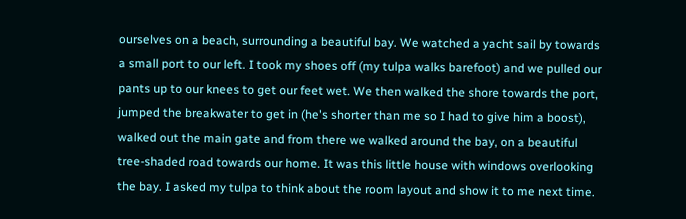ourselves on a beach, surrounding a beautiful bay. We watched a yacht sail by towards a small port to our left. I took my shoes off (my tulpa walks barefoot) and we pulled our pants up to our knees to get our feet wet. We then walked the shore towards the port, jumped the breakwater to get in (he's shorter than me so I had to give him a boost), walked out the main gate and from there we walked around the bay, on a beautiful tree-shaded road towards our home. It was this little house with windows overlooking the bay. I asked my tulpa to think about the room layout and show it to me next time.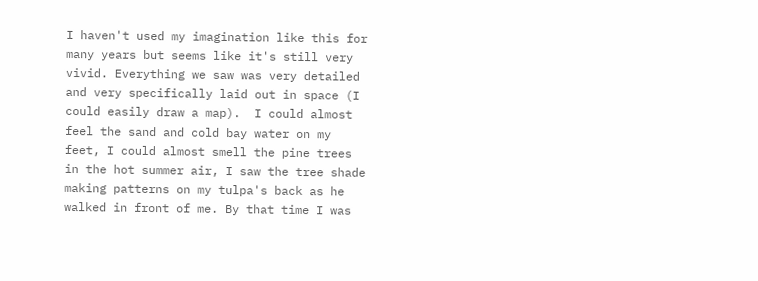I haven't used my imagination like this for many years but seems like it's still very vivid. Everything we saw was very detailed and very specifically laid out in space (I could easily draw a map).  I could almost feel the sand and cold bay water on my feet, I could almost smell the pine trees in the hot summer air, I saw the tree shade making patterns on my tulpa's back as he walked in front of me. By that time I was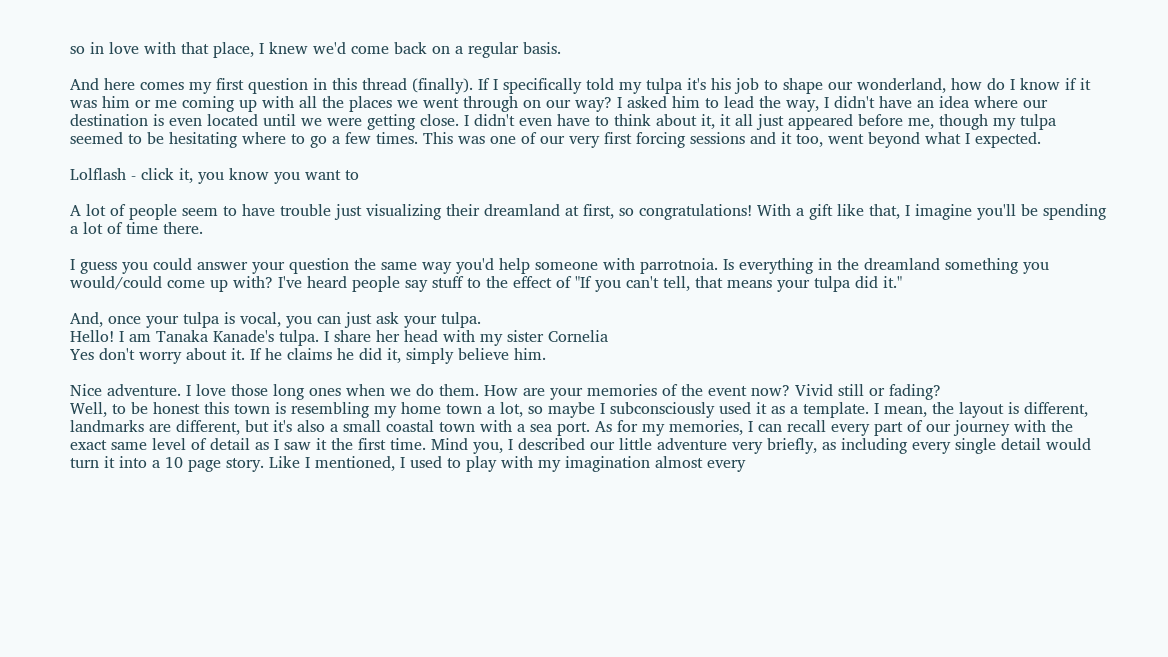so in love with that place, I knew we'd come back on a regular basis.

And here comes my first question in this thread (finally). If I specifically told my tulpa it's his job to shape our wonderland, how do I know if it was him or me coming up with all the places we went through on our way? I asked him to lead the way, I didn't have an idea where our destination is even located until we were getting close. I didn't even have to think about it, it all just appeared before me, though my tulpa seemed to be hesitating where to go a few times. This was one of our very first forcing sessions and it too, went beyond what I expected.

Lolflash - click it, you know you want to

A lot of people seem to have trouble just visualizing their dreamland at first, so congratulations! With a gift like that, I imagine you'll be spending a lot of time there.

I guess you could answer your question the same way you'd help someone with parrotnoia. Is everything in the dreamland something you would/could come up with? I've heard people say stuff to the effect of "If you can't tell, that means your tulpa did it."

And, once your tulpa is vocal, you can just ask your tulpa.
Hello! I am Tanaka Kanade's tulpa. I share her head with my sister Cornelia
Yes don't worry about it. If he claims he did it, simply believe him.

Nice adventure. I love those long ones when we do them. How are your memories of the event now? Vivid still or fading?
Well, to be honest this town is resembling my home town a lot, so maybe I subconsciously used it as a template. I mean, the layout is different, landmarks are different, but it's also a small coastal town with a sea port. As for my memories, I can recall every part of our journey with the exact same level of detail as I saw it the first time. Mind you, I described our little adventure very briefly, as including every single detail would turn it into a 10 page story. Like I mentioned, I used to play with my imagination almost every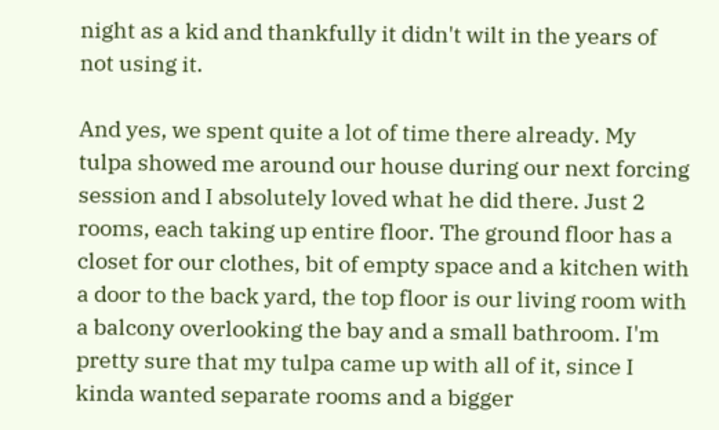night as a kid and thankfully it didn't wilt in the years of not using it.

And yes, we spent quite a lot of time there already. My tulpa showed me around our house during our next forcing session and I absolutely loved what he did there. Just 2 rooms, each taking up entire floor. The ground floor has a closet for our clothes, bit of empty space and a kitchen with a door to the back yard, the top floor is our living room with a balcony overlooking the bay and a small bathroom. I'm pretty sure that my tulpa came up with all of it, since I kinda wanted separate rooms and a bigger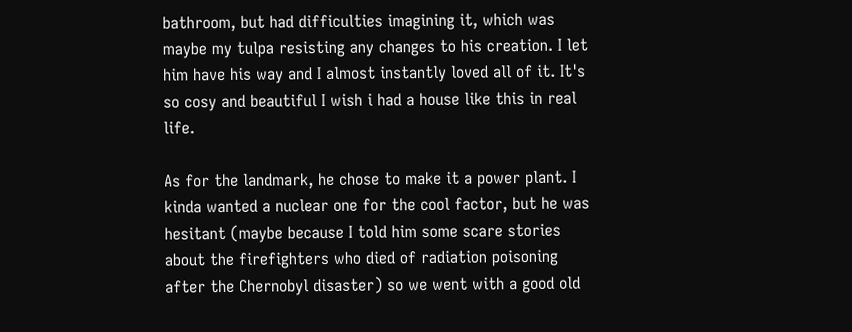bathroom, but had difficulties imagining it, which was maybe my tulpa resisting any changes to his creation. I let him have his way and I almost instantly loved all of it. It's so cosy and beautiful I wish i had a house like this in real life.

As for the landmark, he chose to make it a power plant. I kinda wanted a nuclear one for the cool factor, but he was hesitant (maybe because I told him some scare stories about the firefighters who died of radiation poisoning after the Chernobyl disaster) so we went with a good old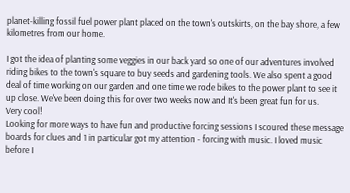planet-killing fossil fuel power plant placed on the town's outskirts, on the bay shore, a few kilometres from our home.

I got the idea of planting some veggies in our back yard so one of our adventures involved riding bikes to the town's square to buy seeds and gardening tools. We also spent a good deal of time working on our garden and one time we rode bikes to the power plant to see it up close. We've been doing this for over two weeks now and It's been great fun for us.
Very cool!
Looking for more ways to have fun and productive forcing sessions I scoured these message boards for clues and 1 in particular got my attention - forcing with music. I loved music before I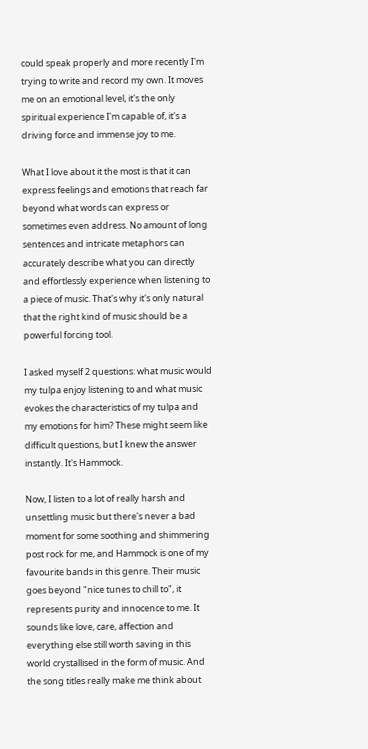could speak properly and more recently I'm trying to write and record my own. It moves me on an emotional level, it's the only spiritual experience I'm capable of, it's a driving force and immense joy to me.

What I love about it the most is that it can express feelings and emotions that reach far beyond what words can express or sometimes even address. No amount of long sentences and intricate metaphors can accurately describe what you can directly and effortlessly experience when listening to a piece of music. That's why it's only natural that the right kind of music should be a powerful forcing tool.

I asked myself 2 questions: what music would my tulpa enjoy listening to and what music evokes the characteristics of my tulpa and my emotions for him? These might seem like difficult questions, but I knew the answer instantly. It's Hammock.

Now, I listen to a lot of really harsh and unsettling music but there's never a bad moment for some soothing and shimmering post rock for me, and Hammock is one of my favourite bands in this genre. Their music goes beyond "nice tunes to chill to", it represents purity and innocence to me. It sounds like love, care, affection and everything else still worth saving in this world crystallised in the form of music. And the song titles really make me think about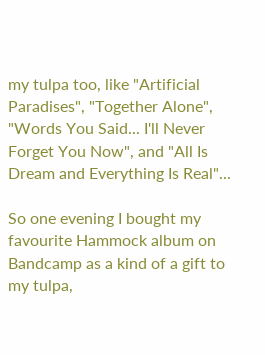my tulpa too, like "Artificial Paradises", "Together Alone", "Words You Said... I'll Never Forget You Now", and "All Is Dream and Everything Is Real"...

So one evening I bought my favourite Hammock album on Bandcamp as a kind of a gift to my tulpa,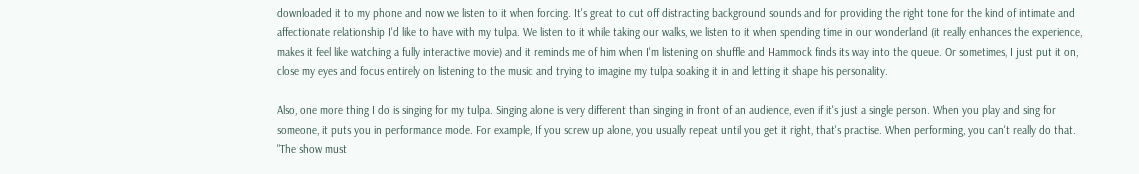downloaded it to my phone and now we listen to it when forcing. It's great to cut off distracting background sounds and for providing the right tone for the kind of intimate and affectionate relationship I'd like to have with my tulpa. We listen to it while taking our walks, we listen to it when spending time in our wonderland (it really enhances the experience, makes it feel like watching a fully interactive movie) and it reminds me of him when I'm listening on shuffle and Hammock finds its way into the queue. Or sometimes, I just put it on, close my eyes and focus entirely on listening to the music and trying to imagine my tulpa soaking it in and letting it shape his personality.

Also, one more thing I do is singing for my tulpa. Singing alone is very different than singing in front of an audience, even if it's just a single person. When you play and sing for someone, it puts you in performance mode. For example, If you screw up alone, you usually repeat until you get it right, that's practise. When performing, you can't really do that. "The show must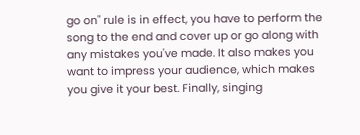go on" rule is in effect, you have to perform the song to the end and cover up or go along with any mistakes you've made. It also makes you want to impress your audience, which makes you give it your best. Finally, singing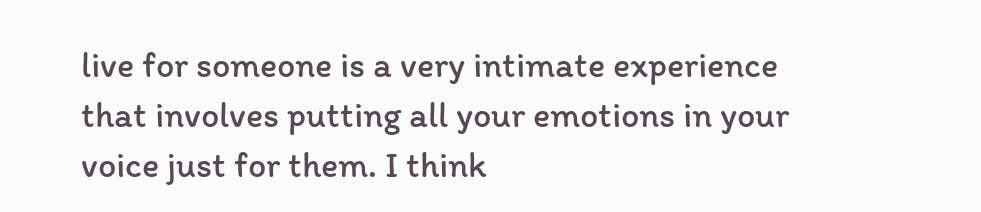live for someone is a very intimate experience that involves putting all your emotions in your voice just for them. I think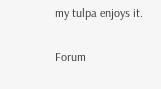my tulpa enjoys it.

Forum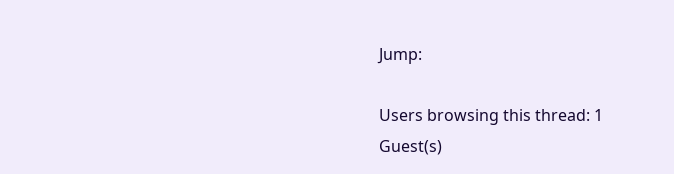Jump:

Users browsing this thread: 1 Guest(s)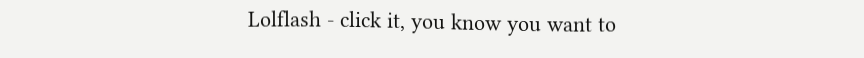Lolflash - click it, you know you want to